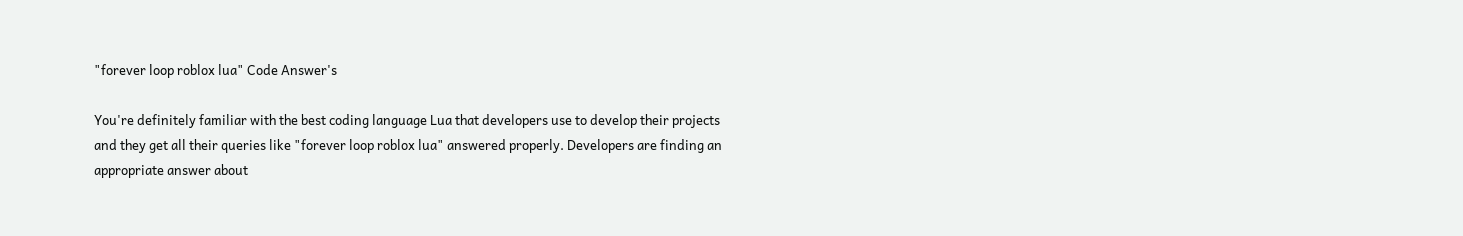"forever loop roblox lua" Code Answer's

You're definitely familiar with the best coding language Lua that developers use to develop their projects and they get all their queries like "forever loop roblox lua" answered properly. Developers are finding an appropriate answer about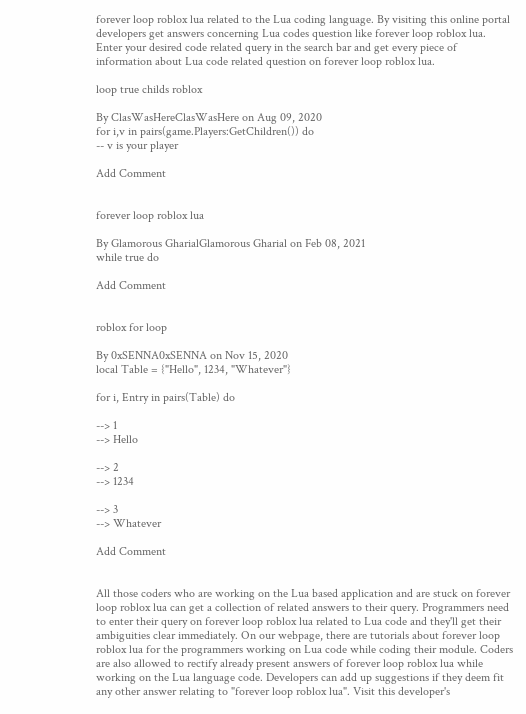forever loop roblox lua related to the Lua coding language. By visiting this online portal developers get answers concerning Lua codes question like forever loop roblox lua. Enter your desired code related query in the search bar and get every piece of information about Lua code related question on forever loop roblox lua.

loop true childs roblox

By ClasWasHereClasWasHere on Aug 09, 2020
for i,v in pairs(game.Players:GetChildren()) do
-- v is your player

Add Comment


forever loop roblox lua

By Glamorous GharialGlamorous Gharial on Feb 08, 2021
while true do

Add Comment


roblox for loop

By 0xSENNA0xSENNA on Nov 15, 2020
local Table = {"Hello", 1234, "Whatever"}

for i, Entry in pairs(Table) do

--> 1
--> Hello

--> 2
--> 1234

--> 3
--> Whatever

Add Comment


All those coders who are working on the Lua based application and are stuck on forever loop roblox lua can get a collection of related answers to their query. Programmers need to enter their query on forever loop roblox lua related to Lua code and they'll get their ambiguities clear immediately. On our webpage, there are tutorials about forever loop roblox lua for the programmers working on Lua code while coding their module. Coders are also allowed to rectify already present answers of forever loop roblox lua while working on the Lua language code. Developers can add up suggestions if they deem fit any other answer relating to "forever loop roblox lua". Visit this developer's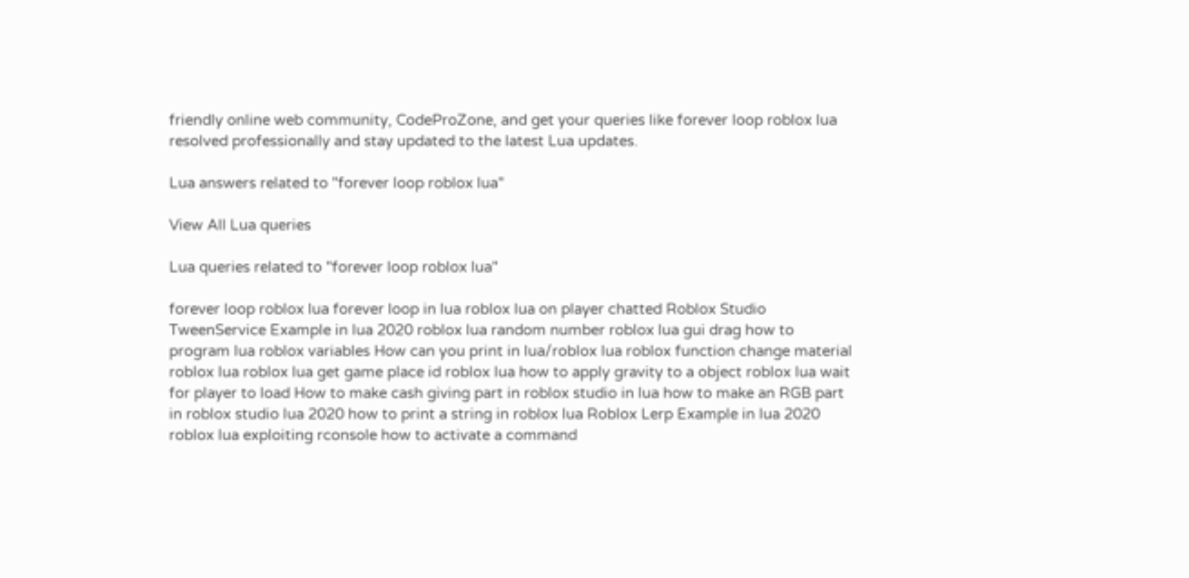friendly online web community, CodeProZone, and get your queries like forever loop roblox lua resolved professionally and stay updated to the latest Lua updates.

Lua answers related to "forever loop roblox lua"

View All Lua queries

Lua queries related to "forever loop roblox lua"

forever loop roblox lua forever loop in lua roblox lua on player chatted Roblox Studio TweenService Example in lua 2020 roblox lua random number roblox lua gui drag how to program lua roblox variables How can you print in lua/roblox lua roblox function change material roblox lua roblox lua get game place id roblox lua how to apply gravity to a object roblox lua wait for player to load How to make cash giving part in roblox studio in lua how to make an RGB part in roblox studio lua 2020 how to print a string in roblox lua Roblox Lerp Example in lua 2020 roblox lua exploiting rconsole how to activate a command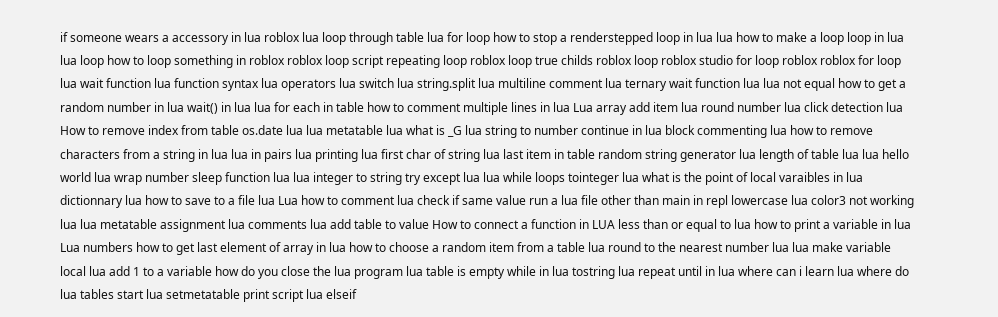if someone wears a accessory in lua roblox lua loop through table lua for loop how to stop a renderstepped loop in lua lua how to make a loop loop in lua lua loop how to loop something in roblox roblox loop script repeating loop roblox loop true childs roblox loop roblox studio for loop roblox roblox for loop lua wait function lua function syntax lua operators lua switch lua string.split lua multiline comment lua ternary wait function lua lua not equal how to get a random number in lua wait() in lua lua for each in table how to comment multiple lines in lua Lua array add item lua round number lua click detection lua How to remove index from table os.date lua lua metatable lua what is _G lua string to number continue in lua block commenting lua how to remove characters from a string in lua lua in pairs lua printing lua first char of string lua last item in table random string generator lua length of table lua lua hello world lua wrap number sleep function lua lua integer to string try except lua lua while loops tointeger lua what is the point of local varaibles in lua dictionnary lua how to save to a file lua Lua how to comment lua check if same value run a lua file other than main in repl lowercase lua color3 not working lua lua metatable assignment lua comments lua add table to value How to connect a function in LUA less than or equal to lua how to print a variable in lua Lua numbers how to get last element of array in lua how to choose a random item from a table lua round to the nearest number lua lua make variable local lua add 1 to a variable how do you close the lua program lua table is empty while in lua tostring lua repeat until in lua where can i learn lua where do lua tables start lua setmetatable print script lua elseif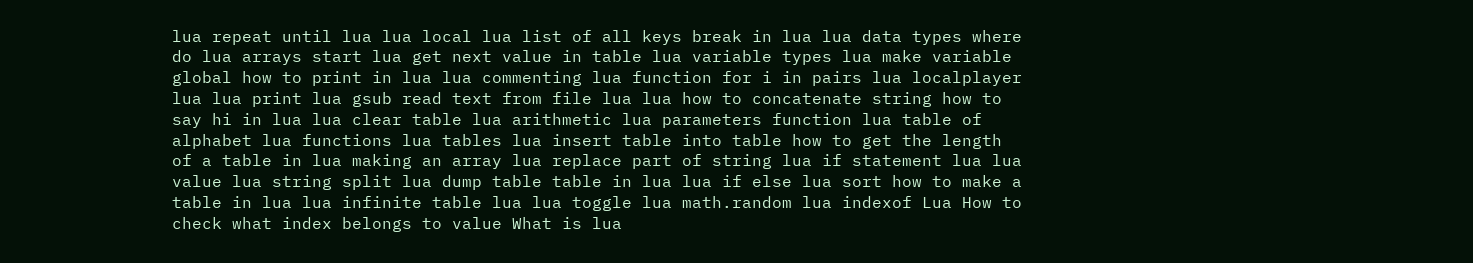lua repeat until lua lua local lua list of all keys break in lua lua data types where do lua arrays start lua get next value in table lua variable types lua make variable global how to print in lua lua commenting lua function for i in pairs lua localplayer lua lua print lua gsub read text from file lua lua how to concatenate string how to say hi in lua lua clear table lua arithmetic lua parameters function lua table of alphabet lua functions lua tables lua insert table into table how to get the length of a table in lua making an array lua replace part of string lua if statement lua lua value lua string split lua dump table table in lua lua if else lua sort how to make a table in lua lua infinite table lua lua toggle lua math.random lua indexof Lua How to check what index belongs to value What is lua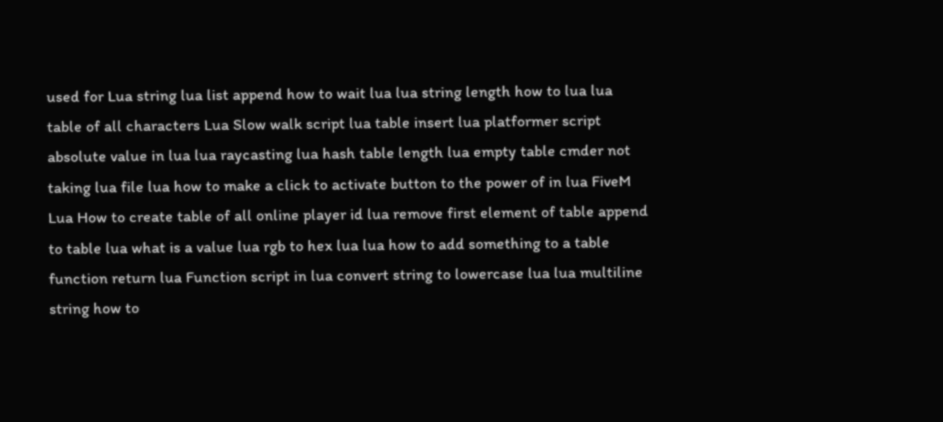used for Lua string lua list append how to wait lua lua string length how to lua lua table of all characters Lua Slow walk script lua table insert lua platformer script absolute value in lua lua raycasting lua hash table length lua empty table cmder not taking lua file lua how to make a click to activate button to the power of in lua FiveM Lua How to create table of all online player id lua remove first element of table append to table lua what is a value lua rgb to hex lua lua how to add something to a table function return lua Function script in lua convert string to lowercase lua lua multiline string how to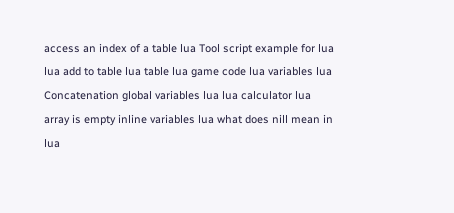access an index of a table lua Tool script example for lua lua add to table lua table lua game code lua variables lua Concatenation global variables lua lua calculator lua array is empty inline variables lua what does nill mean in lua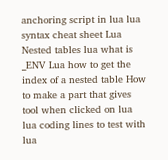anchoring script in lua lua syntax cheat sheet Lua Nested tables lua what is _ENV Lua how to get the index of a nested table How to make a part that gives tool when clicked on lua lua coding lines to test with lua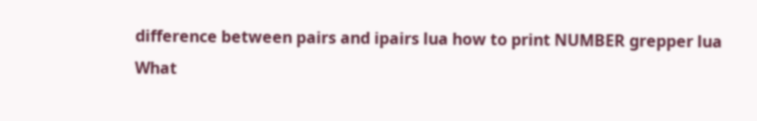difference between pairs and ipairs lua how to print NUMBER grepper lua What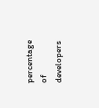percentage of developers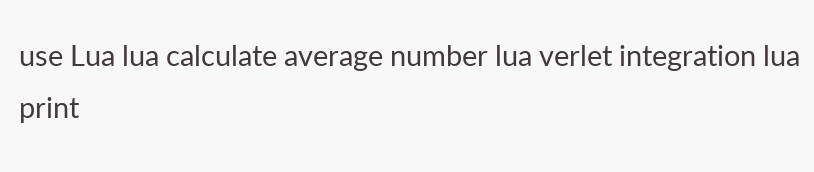use Lua lua calculate average number lua verlet integration lua print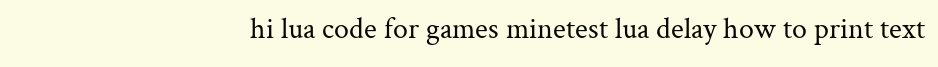hi lua code for games minetest lua delay how to print text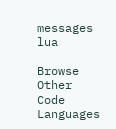messages lua

Browse Other Code Languages